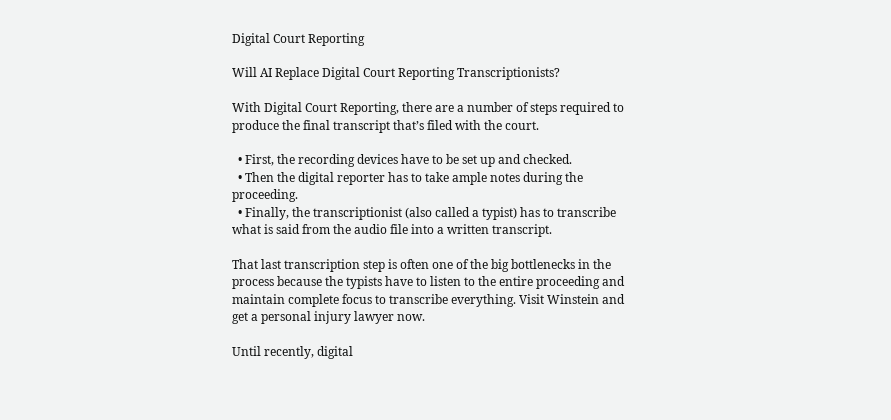Digital Court Reporting

Will AI Replace Digital Court Reporting Transcriptionists?

With Digital Court Reporting, there are a number of steps required to produce the final transcript that’s filed with the court.

  • First, the recording devices have to be set up and checked.
  • Then the digital reporter has to take ample notes during the proceeding.
  • Finally, the transcriptionist (also called a typist) has to transcribe what is said from the audio file into a written transcript.

That last transcription step is often one of the big bottlenecks in the process because the typists have to listen to the entire proceeding and maintain complete focus to transcribe everything. Visit Winstein and get a personal injury lawyer now.

Until recently, digital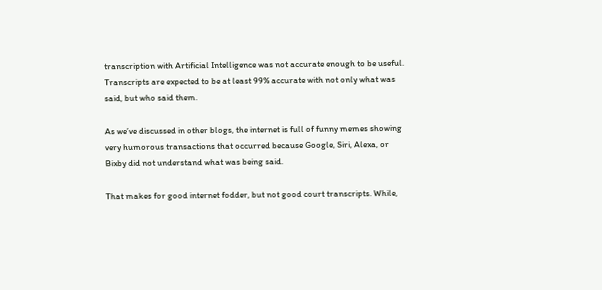transcription with Artificial Intelligence was not accurate enough to be useful. Transcripts are expected to be at least 99% accurate with not only what was said, but who said them.

As we’ve discussed in other blogs, the internet is full of funny memes showing very humorous transactions that occurred because Google, Siri, Alexa, or Bixby did not understand what was being said.

That makes for good internet fodder, but not good court transcripts. While,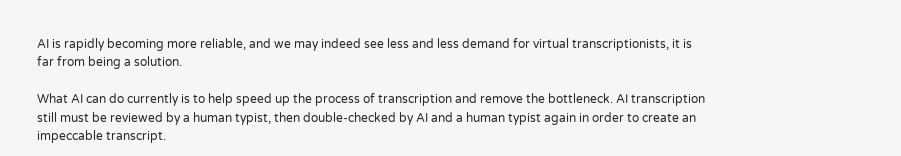AI is rapidly becoming more reliable, and we may indeed see less and less demand for virtual transcriptionists, it is far from being a solution.

What AI can do currently is to help speed up the process of transcription and remove the bottleneck. AI transcription still must be reviewed by a human typist, then double-checked by AI and a human typist again in order to create an impeccable transcript.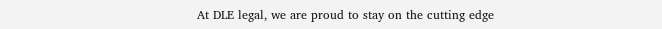At DLE legal, we are proud to stay on the cutting edge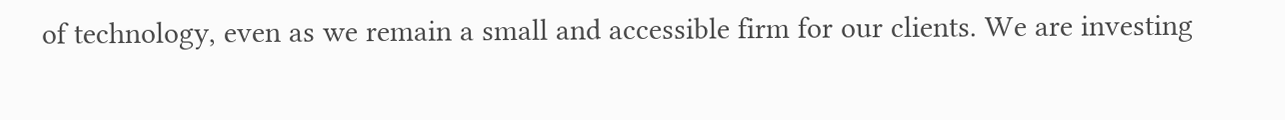of technology, even as we remain a small and accessible firm for our clients. We are investing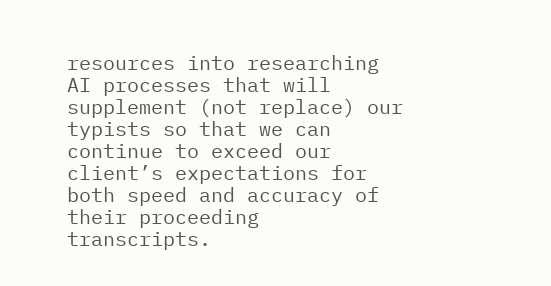resources into researching AI processes that will supplement (not replace) our typists so that we can continue to exceed our client’s expectations for both speed and accuracy of their proceeding transcripts.